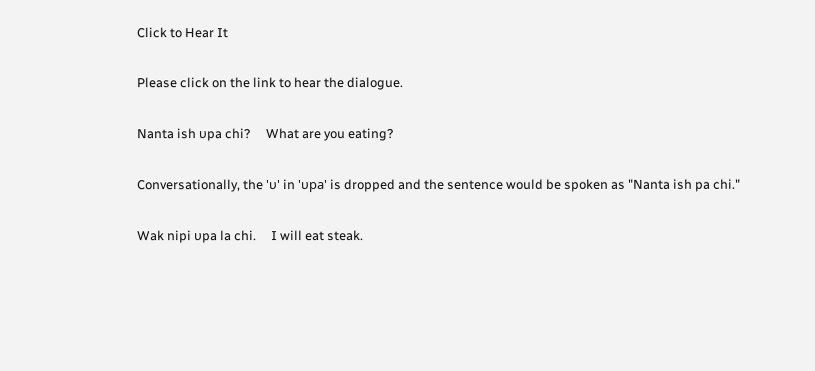Click to Hear It

Please click on the link to hear the dialogue.

Nanta ish υpa chi?     What are you eating?

Conversationally, the 'υ' in 'υpa' is dropped and the sentence would be spoken as "Nanta ish pa chi."

Wak nipi υpa la chi.     I will eat steak.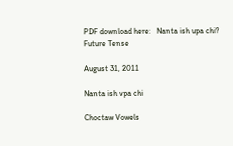PDF download here:   Nanta ish upa chi?  Future Tense

August 31, 2011

Nanta ish vpa chi

Choctaw Vowels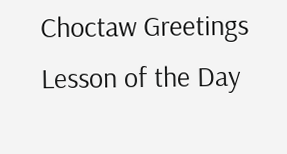Choctaw Greetings
Lesson of the Day